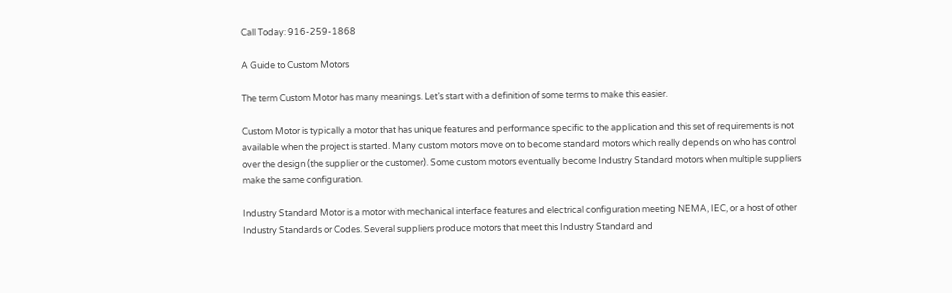Call Today: 916-259-1868

A Guide to Custom Motors

The term Custom Motor has many meanings. Let’s start with a definition of some terms to make this easier.

Custom Motor is typically a motor that has unique features and performance specific to the application and this set of requirements is not available when the project is started. Many custom motors move on to become standard motors which really depends on who has control over the design (the supplier or the customer). Some custom motors eventually become Industry Standard motors when multiple suppliers make the same configuration.

Industry Standard Motor is a motor with mechanical interface features and electrical configuration meeting NEMA, IEC, or a host of other Industry Standards or Codes. Several suppliers produce motors that meet this Industry Standard and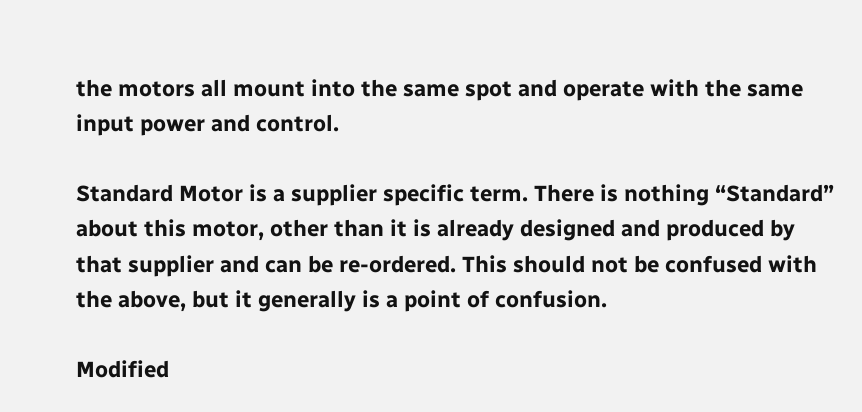the motors all mount into the same spot and operate with the same input power and control.

Standard Motor is a supplier specific term. There is nothing “Standard” about this motor, other than it is already designed and produced by that supplier and can be re-ordered. This should not be confused with the above, but it generally is a point of confusion.

Modified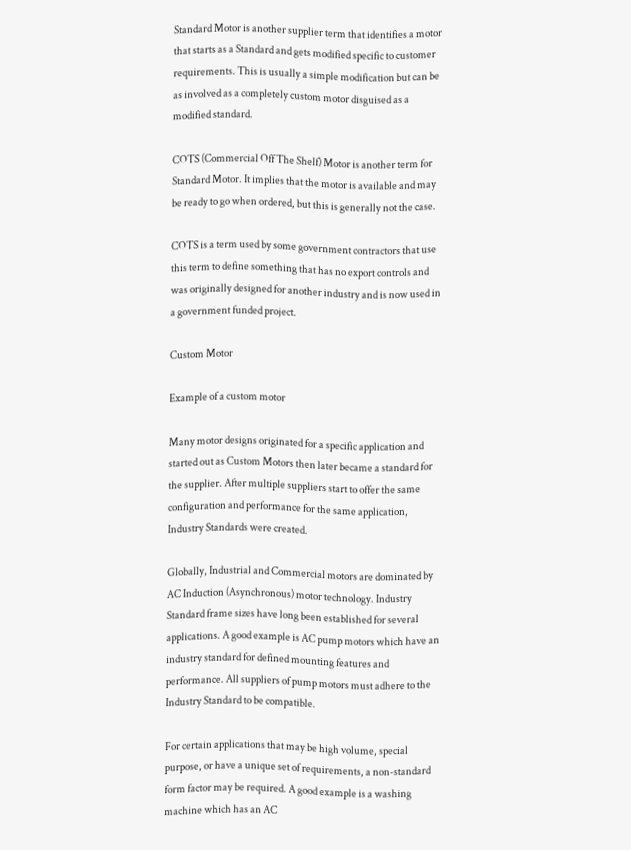Standard Motor is another supplier term that identifies a motor that starts as a Standard and gets modified specific to customer requirements. This is usually a simple modification but can be as involved as a completely custom motor disguised as a modified standard.

COTS (Commercial Off The Shelf) Motor is another term for Standard Motor. It implies that the motor is available and may be ready to go when ordered, but this is generally not the case.

COTS is a term used by some government contractors that use this term to define something that has no export controls and was originally designed for another industry and is now used in a government funded project.

Custom Motor

Example of a custom motor

Many motor designs originated for a specific application and started out as Custom Motors then later became a standard for the supplier. After multiple suppliers start to offer the same configuration and performance for the same application, Industry Standards were created.

Globally, Industrial and Commercial motors are dominated by AC Induction (Asynchronous) motor technology. Industry Standard frame sizes have long been established for several applications. A good example is AC pump motors which have an industry standard for defined mounting features and performance. All suppliers of pump motors must adhere to the Industry Standard to be compatible.

For certain applications that may be high volume, special purpose, or have a unique set of requirements, a non-standard form factor may be required. A good example is a washing machine which has an AC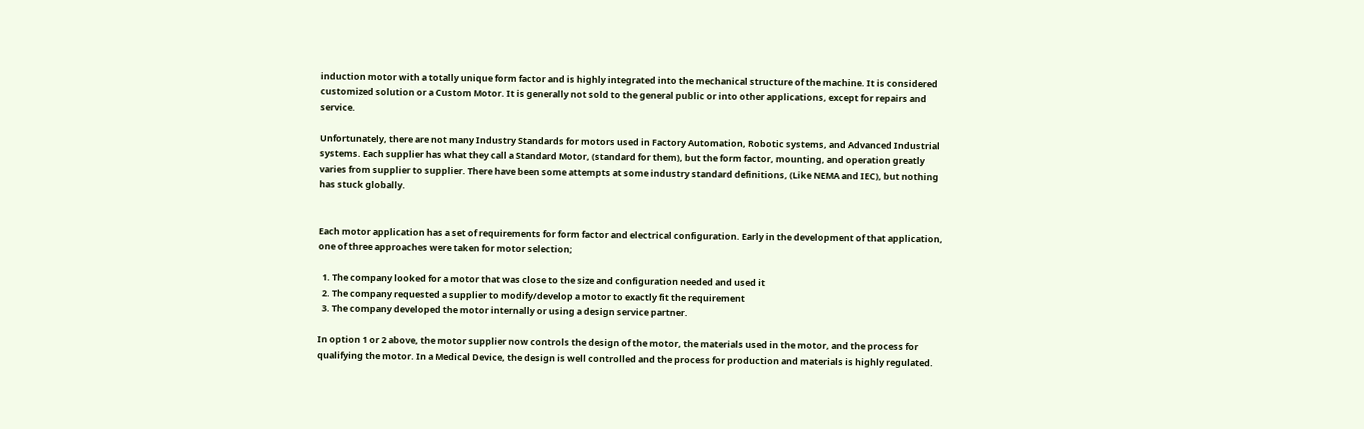induction motor with a totally unique form factor and is highly integrated into the mechanical structure of the machine. It is considered customized solution or a Custom Motor. It is generally not sold to the general public or into other applications, except for repairs and service.

Unfortunately, there are not many Industry Standards for motors used in Factory Automation, Robotic systems, and Advanced Industrial systems. Each supplier has what they call a Standard Motor, (standard for them), but the form factor, mounting, and operation greatly varies from supplier to supplier. There have been some attempts at some industry standard definitions, (Like NEMA and IEC), but nothing has stuck globally.


Each motor application has a set of requirements for form factor and electrical configuration. Early in the development of that application, one of three approaches were taken for motor selection;

  1. The company looked for a motor that was close to the size and configuration needed and used it
  2. The company requested a supplier to modify/develop a motor to exactly fit the requirement
  3. The company developed the motor internally or using a design service partner.

In option 1 or 2 above, the motor supplier now controls the design of the motor, the materials used in the motor, and the process for qualifying the motor. In a Medical Device, the design is well controlled and the process for production and materials is highly regulated.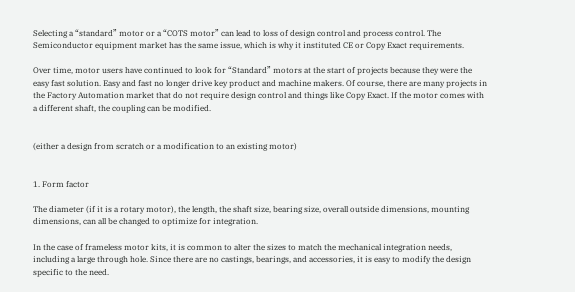Selecting a “standard” motor or a “COTS motor” can lead to loss of design control and process control. The Semiconductor equipment market has the same issue, which is why it instituted CE or Copy Exact requirements.

Over time, motor users have continued to look for “Standard” motors at the start of projects because they were the easy fast solution. Easy and fast no longer drive key product and machine makers. Of course, there are many projects in the Factory Automation market that do not require design control and things like Copy Exact. If the motor comes with a different shaft, the coupling can be modified.


(either a design from scratch or a modification to an existing motor)


1. Form factor

The diameter (if it is a rotary motor), the length, the shaft size, bearing size, overall outside dimensions, mounting dimensions, can all be changed to optimize for integration.

In the case of frameless motor kits, it is common to alter the sizes to match the mechanical integration needs, including a large through hole. Since there are no castings, bearings, and accessories, it is easy to modify the design specific to the need.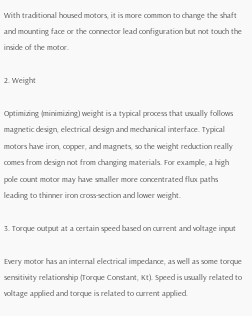With traditional housed motors, it is more common to change the shaft and mounting face or the connector lead configuration but not touch the inside of the motor.

2. Weight

Optimizing (minimizing) weight is a typical process that usually follows magnetic design, electrical design and mechanical interface. Typical motors have iron, copper, and magnets, so the weight reduction really comes from design not from changing materials. For example, a high pole count motor may have smaller more concentrated flux paths leading to thinner iron cross-section and lower weight.

3. Torque output at a certain speed based on current and voltage input

Every motor has an internal electrical impedance, as well as some torque sensitivity relationship (Torque Constant, Kt). Speed is usually related to voltage applied and torque is related to current applied.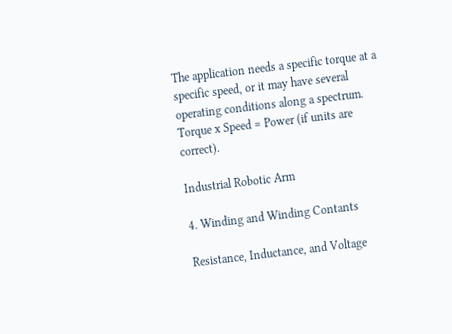The application needs a specific torque at a specific speed, or it may have several operating conditions along a spectrum. Torque x Speed = Power (if units are correct).

Industrial Robotic Arm

4. Winding and Winding Contants

Resistance, Inductance, and Voltage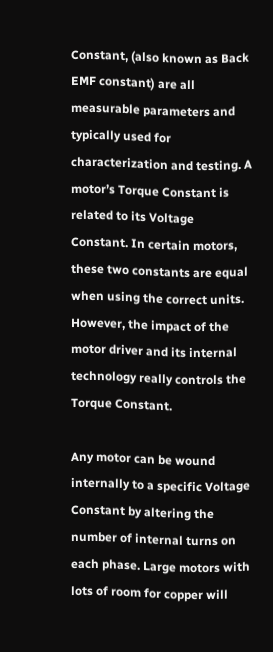Constant, (also known as Back EMF constant) are all measurable parameters and typically used for characterization and testing. A motor’s Torque Constant is related to its Voltage Constant. In certain motors, these two constants are equal when using the correct units. However, the impact of the motor driver and its internal technology really controls the Torque Constant.

Any motor can be wound internally to a specific Voltage Constant by altering the number of internal turns on each phase. Large motors with lots of room for copper will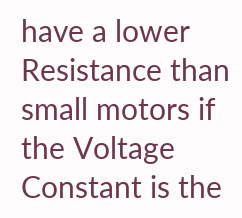have a lower Resistance than small motors if the Voltage Constant is the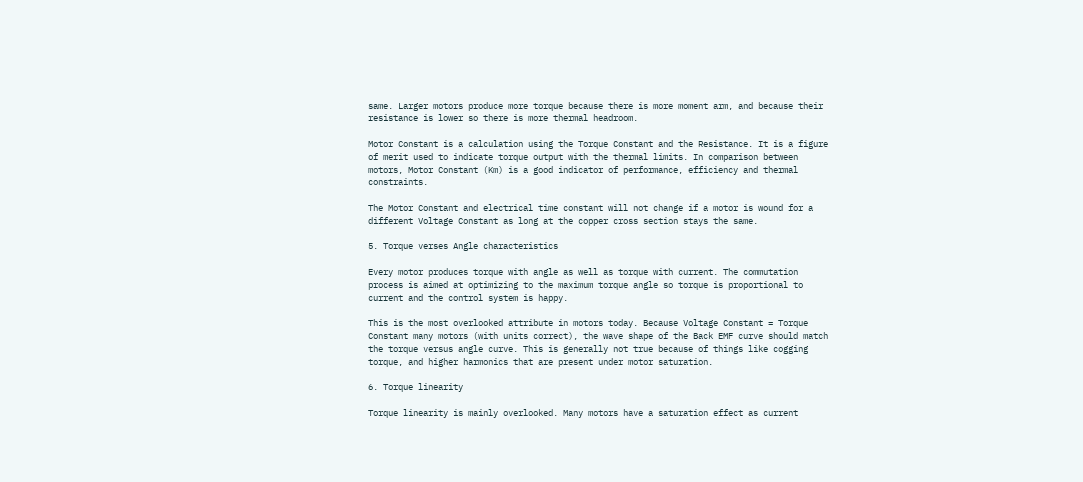same. Larger motors produce more torque because there is more moment arm, and because their resistance is lower so there is more thermal headroom.

Motor Constant is a calculation using the Torque Constant and the Resistance. It is a figure of merit used to indicate torque output with the thermal limits. In comparison between motors, Motor Constant (Km) is a good indicator of performance, efficiency and thermal constraints.

The Motor Constant and electrical time constant will not change if a motor is wound for a different Voltage Constant as long at the copper cross section stays the same.

5. Torque verses Angle characteristics

Every motor produces torque with angle as well as torque with current. The commutation process is aimed at optimizing to the maximum torque angle so torque is proportional to current and the control system is happy.

This is the most overlooked attribute in motors today. Because Voltage Constant = Torque Constant many motors (with units correct), the wave shape of the Back EMF curve should match the torque versus angle curve. This is generally not true because of things like cogging torque, and higher harmonics that are present under motor saturation.

6. Torque linearity

Torque linearity is mainly overlooked. Many motors have a saturation effect as current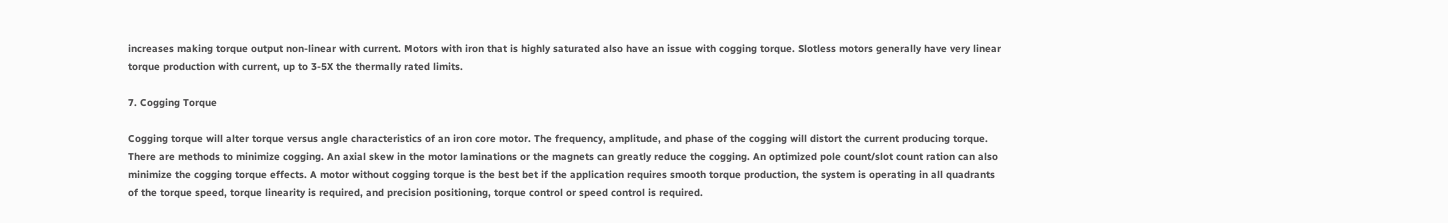increases making torque output non-linear with current. Motors with iron that is highly saturated also have an issue with cogging torque. Slotless motors generally have very linear torque production with current, up to 3-5X the thermally rated limits.

7. Cogging Torque

Cogging torque will alter torque versus angle characteristics of an iron core motor. The frequency, amplitude, and phase of the cogging will distort the current producing torque. There are methods to minimize cogging. An axial skew in the motor laminations or the magnets can greatly reduce the cogging. An optimized pole count/slot count ration can also minimize the cogging torque effects. A motor without cogging torque is the best bet if the application requires smooth torque production, the system is operating in all quadrants of the torque speed, torque linearity is required, and precision positioning, torque control or speed control is required.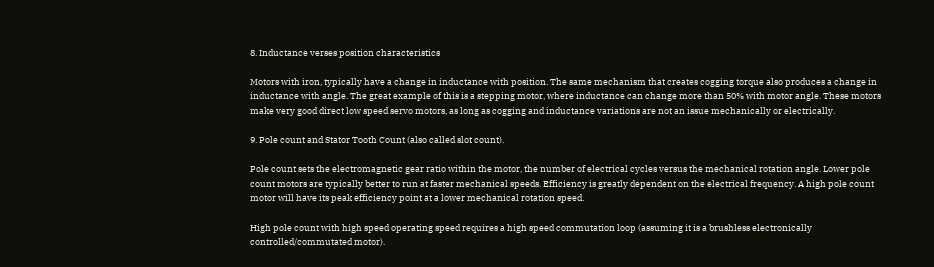8. Inductance verses position characteristics

Motors with iron, typically have a change in inductance with position. The same mechanism that creates cogging torque also produces a change in inductance with angle. The great example of this is a stepping motor, where inductance can change more than 50% with motor angle. These motors make very good direct low speed servo motors, as long as cogging and inductance variations are not an issue mechanically or electrically.

9. Pole count and Stator Tooth Count (also called slot count).

Pole count sets the electromagnetic gear ratio within the motor, the number of electrical cycles versus the mechanical rotation angle. Lower pole count motors are typically better to run at faster mechanical speeds. Efficiency is greatly dependent on the electrical frequency. A high pole count motor will have its peak efficiency point at a lower mechanical rotation speed.

High pole count with high speed operating speed requires a high speed commutation loop (assuming it is a brushless electronically controlled/commutated motor).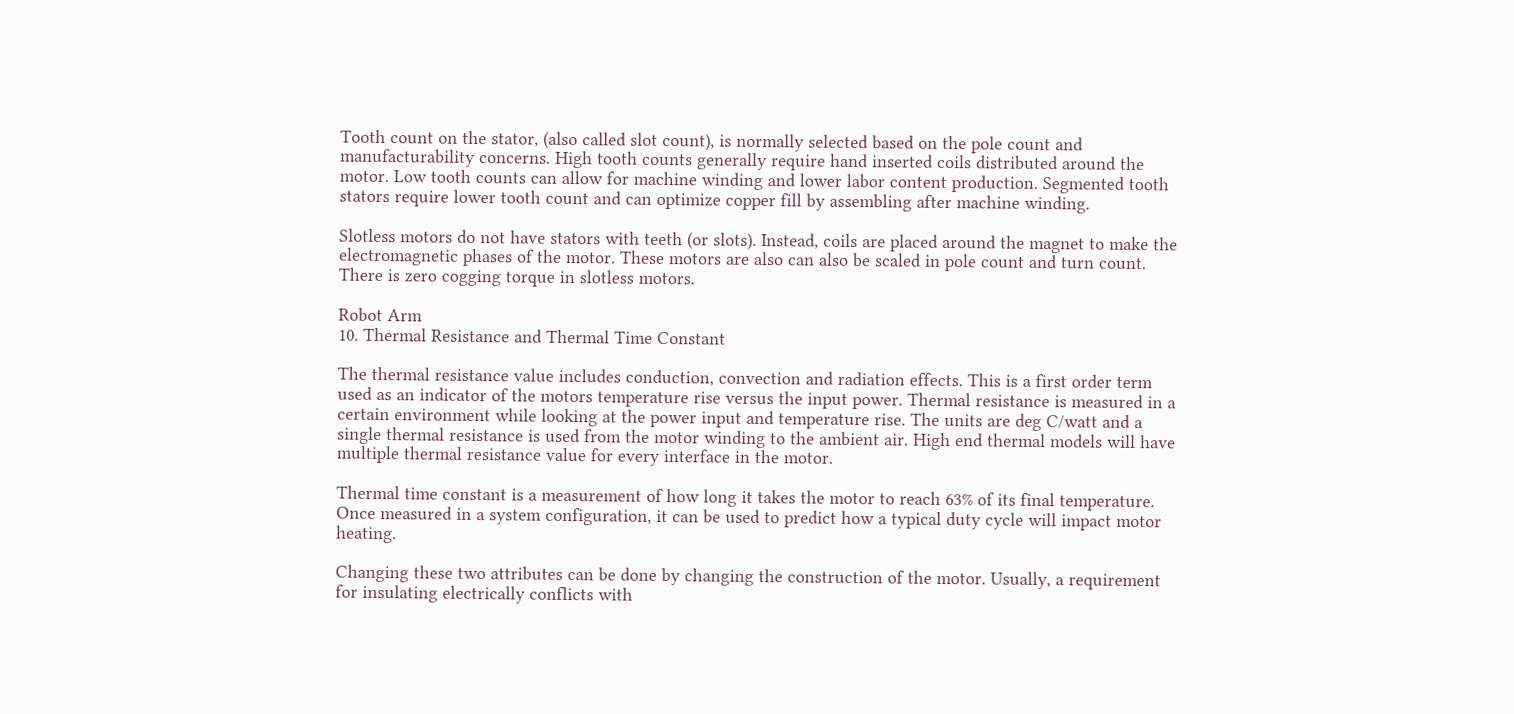Tooth count on the stator, (also called slot count), is normally selected based on the pole count and manufacturability concerns. High tooth counts generally require hand inserted coils distributed around the motor. Low tooth counts can allow for machine winding and lower labor content production. Segmented tooth stators require lower tooth count and can optimize copper fill by assembling after machine winding.

Slotless motors do not have stators with teeth (or slots). Instead, coils are placed around the magnet to make the electromagnetic phases of the motor. These motors are also can also be scaled in pole count and turn count. There is zero cogging torque in slotless motors.

Robot Arm
10. Thermal Resistance and Thermal Time Constant

The thermal resistance value includes conduction, convection and radiation effects. This is a first order term used as an indicator of the motors temperature rise versus the input power. Thermal resistance is measured in a certain environment while looking at the power input and temperature rise. The units are deg C/watt and a single thermal resistance is used from the motor winding to the ambient air. High end thermal models will have multiple thermal resistance value for every interface in the motor.

Thermal time constant is a measurement of how long it takes the motor to reach 63% of its final temperature. Once measured in a system configuration, it can be used to predict how a typical duty cycle will impact motor heating.

Changing these two attributes can be done by changing the construction of the motor. Usually, a requirement for insulating electrically conflicts with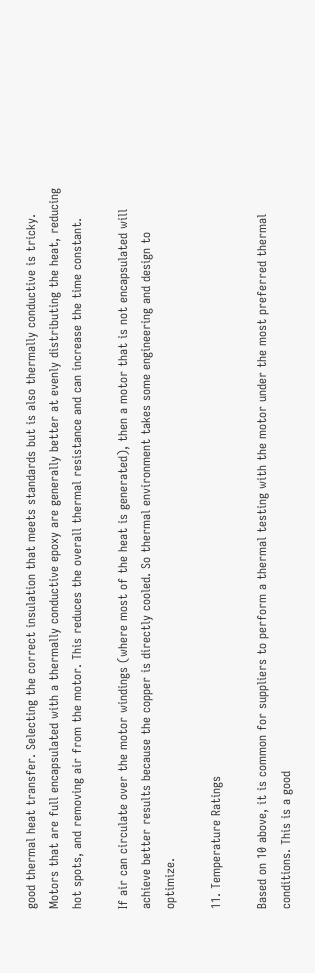good thermal heat transfer. Selecting the correct insulation that meets standards but is also thermally conductive is tricky. Motors that are full encapsulated with a thermally conductive epoxy are generally better at evenly distributing the heat, reducing hot spots, and removing air from the motor. This reduces the overall thermal resistance and can increase the time constant.

If air can circulate over the motor windings (where most of the heat is generated), then a motor that is not encapsulated will achieve better results because the copper is directly cooled. So thermal environment takes some engineering and design to optimize.

11. Temperature Ratings

Based on 10 above, it is common for suppliers to perform a thermal testing with the motor under the most preferred thermal conditions. This is a good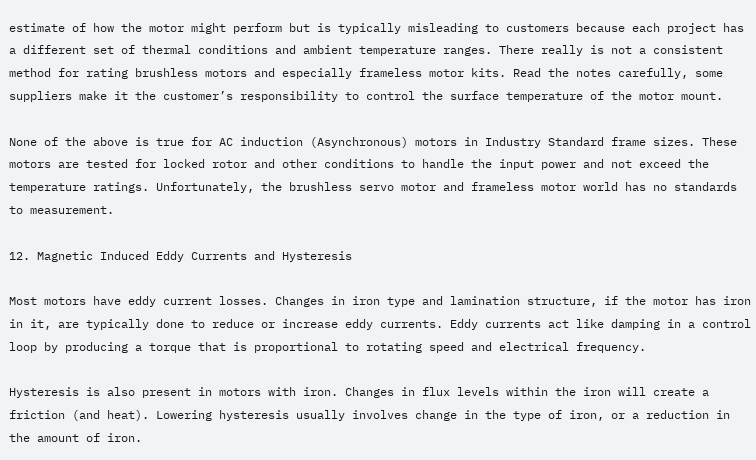estimate of how the motor might perform but is typically misleading to customers because each project has a different set of thermal conditions and ambient temperature ranges. There really is not a consistent method for rating brushless motors and especially frameless motor kits. Read the notes carefully, some suppliers make it the customer’s responsibility to control the surface temperature of the motor mount.

None of the above is true for AC induction (Asynchronous) motors in Industry Standard frame sizes. These motors are tested for locked rotor and other conditions to handle the input power and not exceed the temperature ratings. Unfortunately, the brushless servo motor and frameless motor world has no standards to measurement.

12. Magnetic Induced Eddy Currents and Hysteresis

Most motors have eddy current losses. Changes in iron type and lamination structure, if the motor has iron in it, are typically done to reduce or increase eddy currents. Eddy currents act like damping in a control loop by producing a torque that is proportional to rotating speed and electrical frequency.

Hysteresis is also present in motors with iron. Changes in flux levels within the iron will create a friction (and heat). Lowering hysteresis usually involves change in the type of iron, or a reduction in the amount of iron.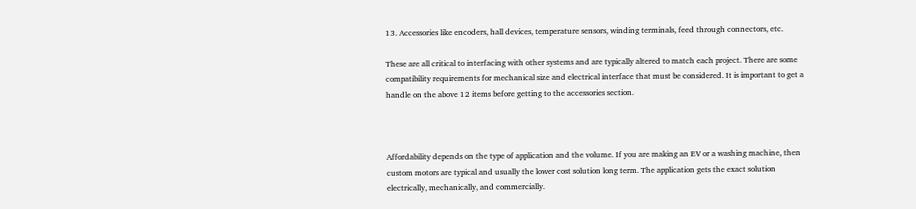13. Accessories like encoders, hall devices, temperature sensors, winding terminals, feed through connectors, etc.

These are all critical to interfacing with other systems and are typically altered to match each project. There are some compatibility requirements for mechanical size and electrical interface that must be considered. It is important to get a handle on the above 12 items before getting to the accessories section.



Affordability depends on the type of application and the volume. If you are making an EV or a washing machine, then custom motors are typical and usually the lower cost solution long term. The application gets the exact solution electrically, mechanically, and commercially.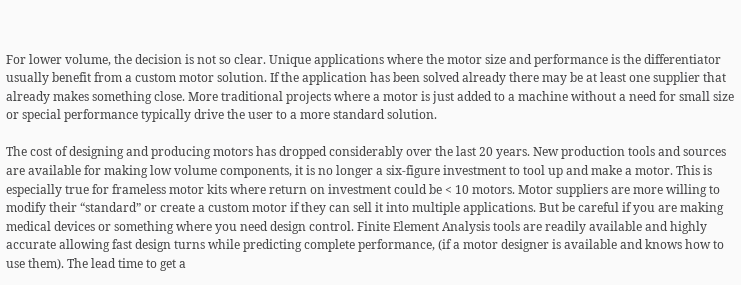For lower volume, the decision is not so clear. Unique applications where the motor size and performance is the differentiator usually benefit from a custom motor solution. If the application has been solved already there may be at least one supplier that already makes something close. More traditional projects where a motor is just added to a machine without a need for small size or special performance typically drive the user to a more standard solution.

The cost of designing and producing motors has dropped considerably over the last 20 years. New production tools and sources are available for making low volume components, it is no longer a six-figure investment to tool up and make a motor. This is especially true for frameless motor kits where return on investment could be < 10 motors. Motor suppliers are more willing to modify their “standard” or create a custom motor if they can sell it into multiple applications. But be careful if you are making medical devices or something where you need design control. Finite Element Analysis tools are readily available and highly accurate allowing fast design turns while predicting complete performance, (if a motor designer is available and knows how to use them). The lead time to get a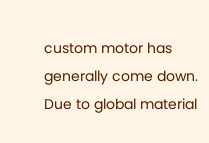custom motor has generally come down. Due to global material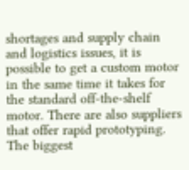shortages and supply chain and logistics issues, it is possible to get a custom motor in the same time it takes for the standard off-the-shelf motor. There are also suppliers that offer rapid prototyping. The biggest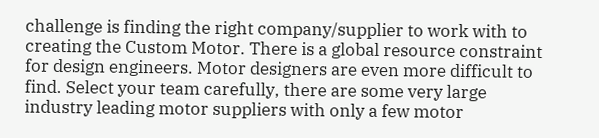challenge is finding the right company/supplier to work with to creating the Custom Motor. There is a global resource constraint for design engineers. Motor designers are even more difficult to find. Select your team carefully, there are some very large industry leading motor suppliers with only a few motor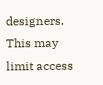designers. This may limit access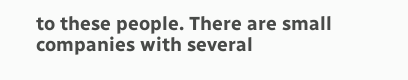to these people. There are small companies with several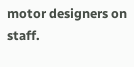motor designers on staff.